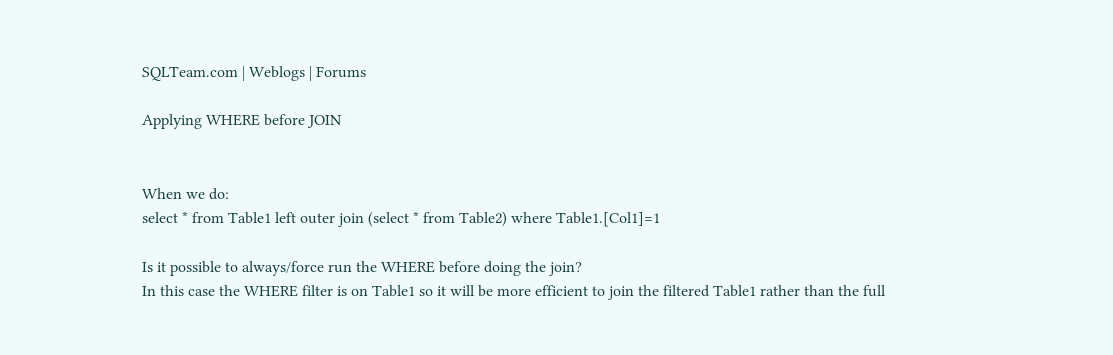SQLTeam.com | Weblogs | Forums

Applying WHERE before JOIN


When we do:
select * from Table1 left outer join (select * from Table2) where Table1.[Col1]=1

Is it possible to always/force run the WHERE before doing the join?
In this case the WHERE filter is on Table1 so it will be more efficient to join the filtered Table1 rather than the full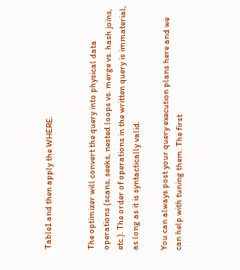Table1 and then apply the WHERE.


The optimizer will convert the query into physical data operations (scans, seeks, nested loops vs. merge vs. hash joins, etc.). The order of operations in the written query is immaterial, as long as it is syntactically valid.

You can always post your query execution plans here and we can help with tuning them. The first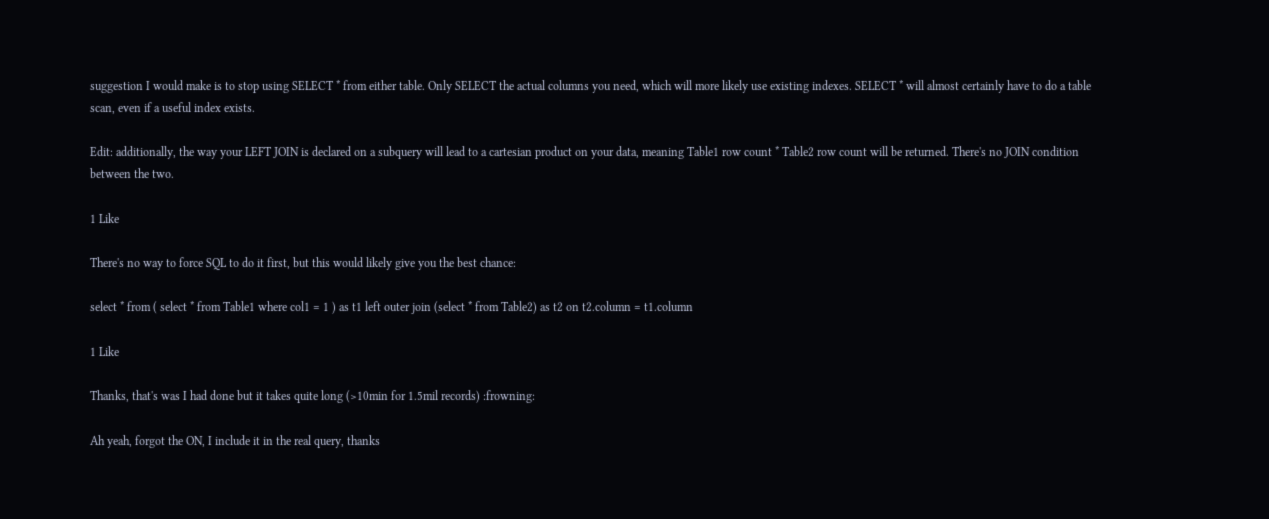suggestion I would make is to stop using SELECT * from either table. Only SELECT the actual columns you need, which will more likely use existing indexes. SELECT * will almost certainly have to do a table scan, even if a useful index exists.

Edit: additionally, the way your LEFT JOIN is declared on a subquery will lead to a cartesian product on your data, meaning Table1 row count * Table2 row count will be returned. There's no JOIN condition between the two.

1 Like

There's no way to force SQL to do it first, but this would likely give you the best chance:

select * from ( select * from Table1 where col1 = 1 ) as t1 left outer join (select * from Table2) as t2 on t2.column = t1.column

1 Like

Thanks, that's was I had done but it takes quite long (>10min for 1.5mil records) :frowning:

Ah yeah, forgot the ON, I include it in the real query, thanks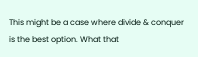This might be a case where divide & conquer is the best option. What that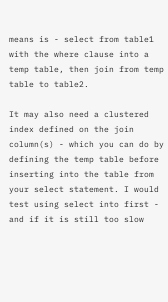means is - select from table1 with the where clause into a temp table, then join from temp table to table2.

It may also need a clustered index defined on the join column(s) - which you can do by defining the temp table before inserting into the table from your select statement. I would test using select into first - and if it is still too slow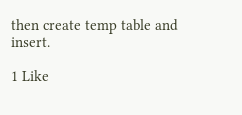then create temp table and insert.

1 Like